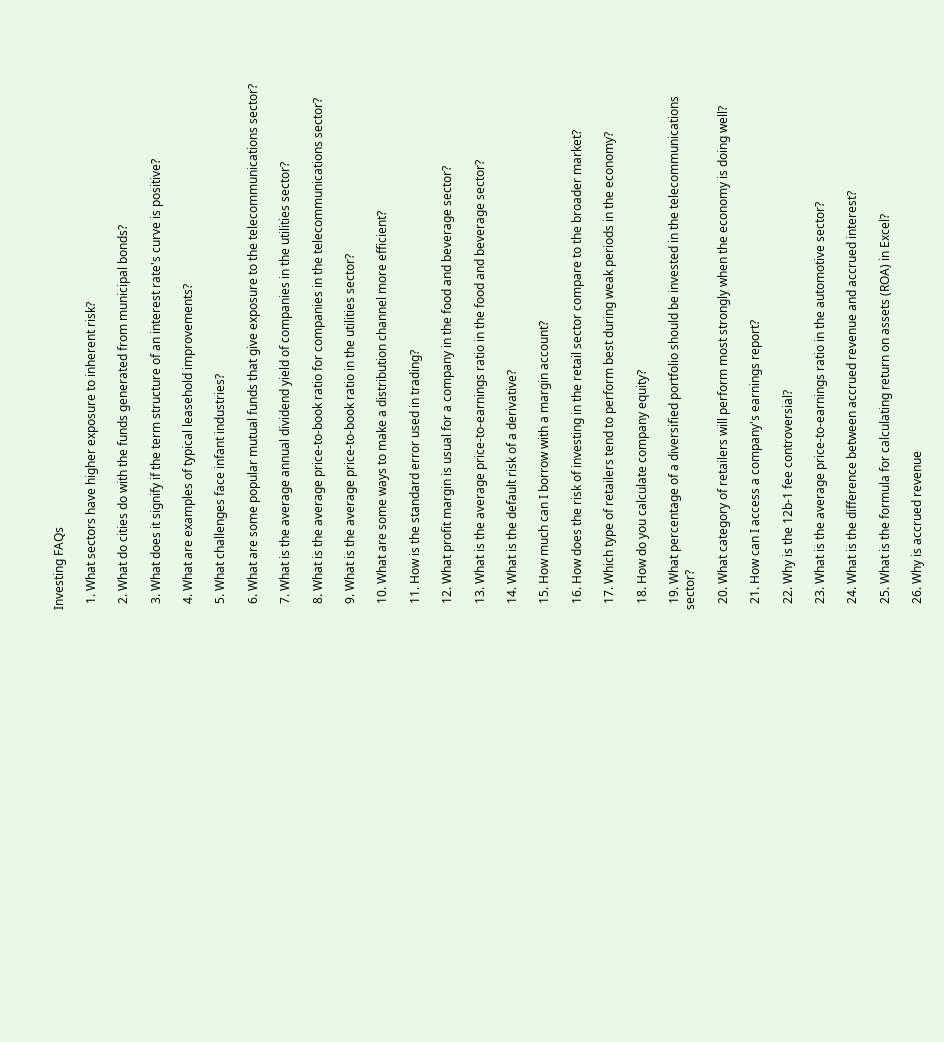Investing FAQs

  1. What sectors have higher exposure to inherent risk?

  2. What do cities do with the funds generated from municipal bonds?

  3. What does it signify if the term structure of an interest rate's curve is positive?

  4. What are examples of typical leasehold improvements?

  5. What challenges face infant industries?

  6. What are some popular mutual funds that give exposure to the telecommunications sector?

  7. What is the average annual dividend yield of companies in the utilities sector?

  8. What is the average price-to-book ratio for companies in the telecommunications sector?

  9. What is the average price-to-book ratio in the utilities sector?

  10. What are some ways to make a distribution channel more efficient?

  11. How is the standard error used in trading?

  12. What profit margin is usual for a company in the food and beverage sector?

  13. What is the average price-to-earnings ratio in the food and beverage sector?

  14. What is the default risk of a derivative?

  15. How much can I borrow with a margin account?

  16. How does the risk of investing in the retail sector compare to the broader market?

  17. Which type of retailers tend to perform best during weak periods in the economy?

  18. How do you calculate company equity?

  19. What percentage of a diversified portfolio should be invested in the telecommunications sector?

  20. What category of retailers will perform most strongly when the economy is doing well?

  21. How can I access a company's earnings report?

  22. Why is the 12b-1 fee controversial?

  23. What is the average price-to-earnings ratio in the automotive sector?

  24. What is the difference between accrued revenue and accrued interest?

  25. What is the formula for calculating return on assets (ROA) in Excel?

  26. Why is accrued revenue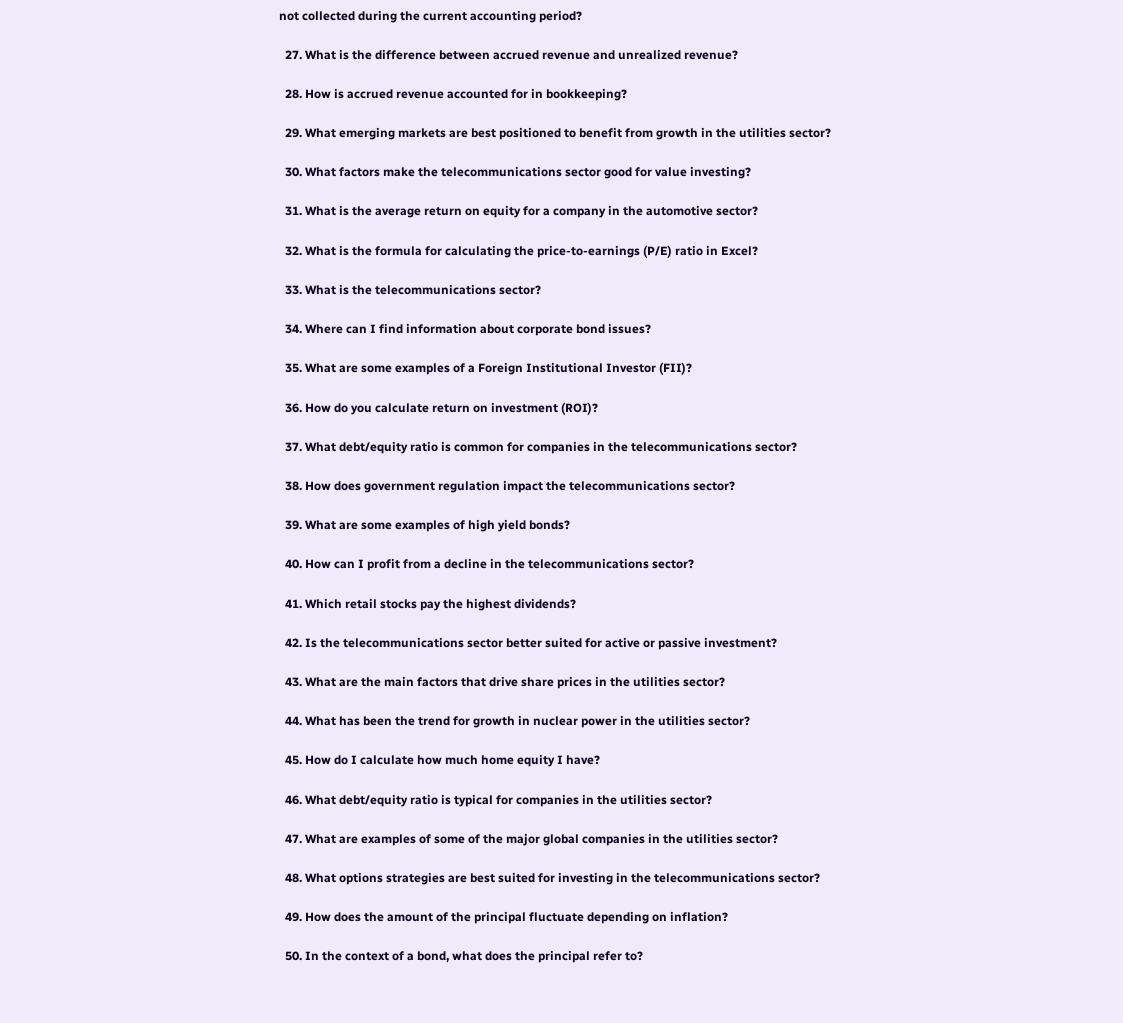not collected during the current accounting period?

  27. What is the difference between accrued revenue and unrealized revenue?

  28. How is accrued revenue accounted for in bookkeeping?

  29. What emerging markets are best positioned to benefit from growth in the utilities sector?

  30. What factors make the telecommunications sector good for value investing?

  31. What is the average return on equity for a company in the automotive sector?

  32. What is the formula for calculating the price-to-earnings (P/E) ratio in Excel?

  33. What is the telecommunications sector?

  34. Where can I find information about corporate bond issues?

  35. What are some examples of a Foreign Institutional Investor (FII)?

  36. How do you calculate return on investment (ROI)?

  37. What debt/equity ratio is common for companies in the telecommunications sector?

  38. How does government regulation impact the telecommunications sector?

  39. What are some examples of high yield bonds?

  40. How can I profit from a decline in the telecommunications sector?

  41. Which retail stocks pay the highest dividends?

  42. Is the telecommunications sector better suited for active or passive investment?

  43. What are the main factors that drive share prices in the utilities sector?

  44. What has been the trend for growth in nuclear power in the utilities sector?

  45. How do I calculate how much home equity I have?

  46. What debt/equity ratio is typical for companies in the utilities sector?

  47. What are examples of some of the major global companies in the utilities sector?

  48. What options strategies are best suited for investing in the telecommunications sector?

  49. How does the amount of the principal fluctuate depending on inflation?

  50. In the context of a bond, what does the principal refer to?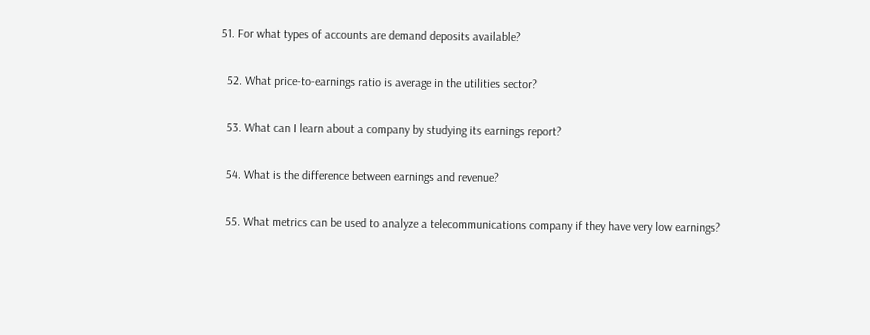51. For what types of accounts are demand deposits available?

  52. What price-to-earnings ratio is average in the utilities sector?

  53. What can I learn about a company by studying its earnings report?

  54. What is the difference between earnings and revenue?

  55. What metrics can be used to analyze a telecommunications company if they have very low earnings?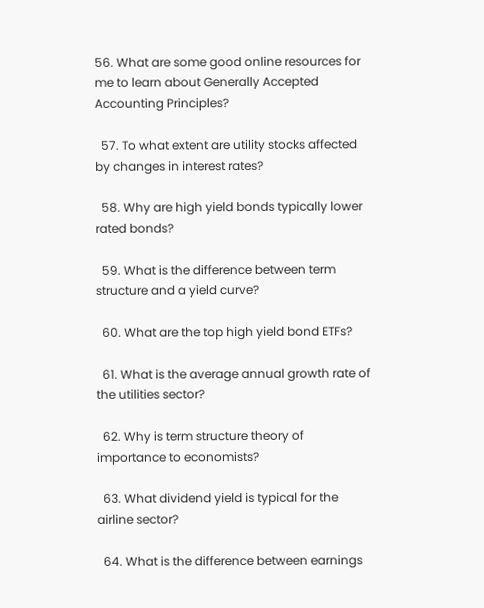56. What are some good online resources for me to learn about Generally Accepted Accounting Principles?

  57. To what extent are utility stocks affected by changes in interest rates?

  58. Why are high yield bonds typically lower rated bonds?

  59. What is the difference between term structure and a yield curve?

  60. What are the top high yield bond ETFs?

  61. What is the average annual growth rate of the utilities sector?

  62. Why is term structure theory of importance to economists?

  63. What dividend yield is typical for the airline sector?

  64. What is the difference between earnings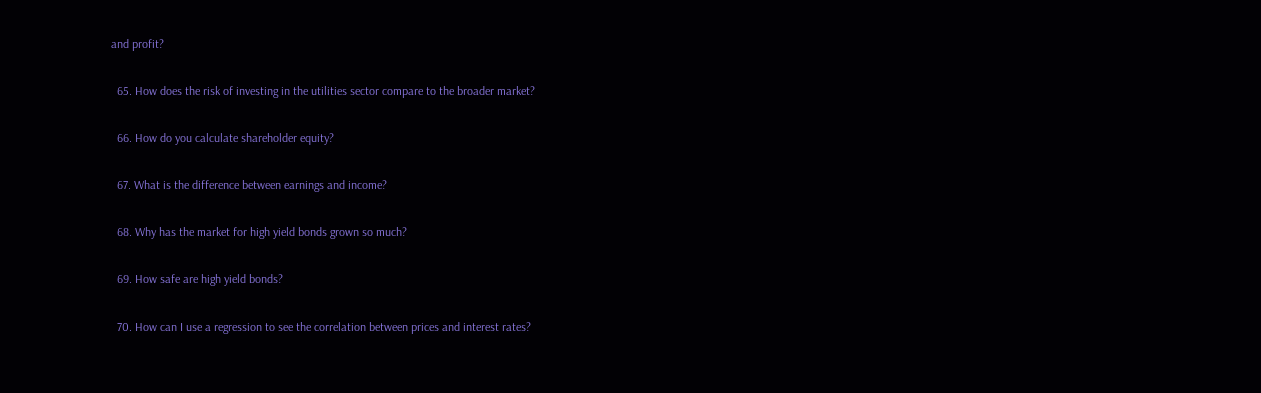and profit?

  65. How does the risk of investing in the utilities sector compare to the broader market?

  66. How do you calculate shareholder equity?

  67. What is the difference between earnings and income?

  68. Why has the market for high yield bonds grown so much?

  69. How safe are high yield bonds?

  70. How can I use a regression to see the correlation between prices and interest rates?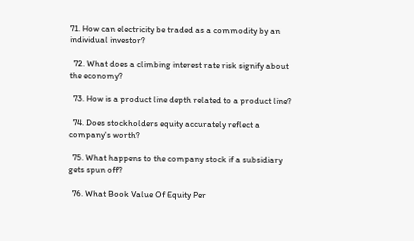71. How can electricity be traded as a commodity by an individual investor?

  72. What does a climbing interest rate risk signify about the economy?

  73. How is a product line depth related to a product line?

  74. Does stockholders equity accurately reflect a company's worth?

  75. What happens to the company stock if a subsidiary gets spun off?

  76. What Book Value Of Equity Per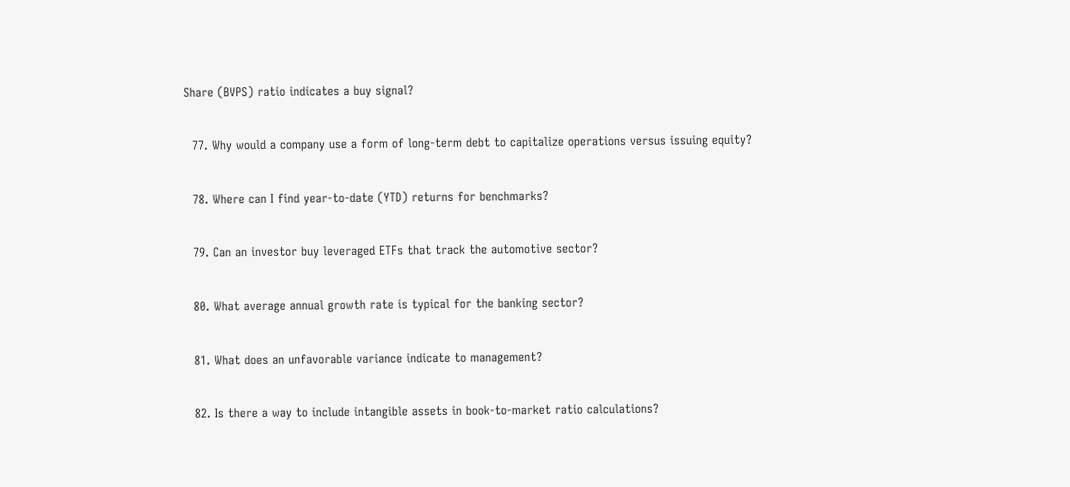Share (BVPS) ratio indicates a buy signal?

  77. Why would a company use a form of long-term debt to capitalize operations versus issuing equity?

  78. Where can I find year-to-date (YTD) returns for benchmarks?

  79. Can an investor buy leveraged ETFs that track the automotive sector?

  80. What average annual growth rate is typical for the banking sector?

  81. What does an unfavorable variance indicate to management?

  82. Is there a way to include intangible assets in book-to-market ratio calculations?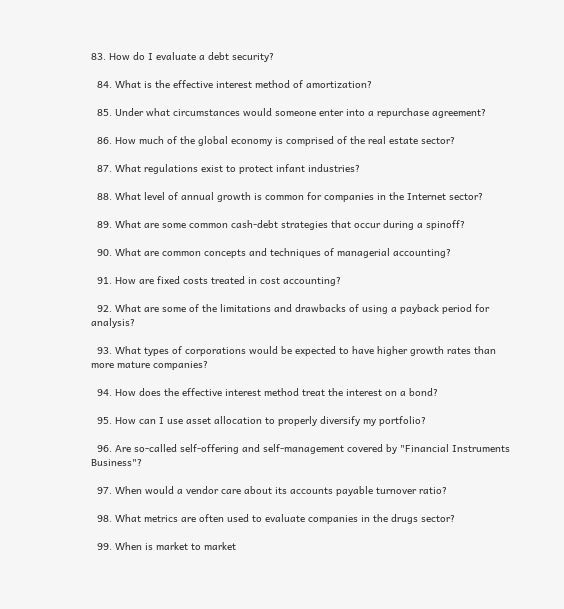83. How do I evaluate a debt security?

  84. What is the effective interest method of amortization?

  85. Under what circumstances would someone enter into a repurchase agreement?

  86. How much of the global economy is comprised of the real estate sector?

  87. What regulations exist to protect infant industries?

  88. What level of annual growth is common for companies in the Internet sector?

  89. What are some common cash-debt strategies that occur during a spinoff?

  90. What are common concepts and techniques of managerial accounting?

  91. How are fixed costs treated in cost accounting?

  92. What are some of the limitations and drawbacks of using a payback period for analysis?

  93. What types of corporations would be expected to have higher growth rates than more mature companies?

  94. How does the effective interest method treat the interest on a bond?

  95. How can I use asset allocation to properly diversify my portfolio?

  96. Are so-called self-offering and self-management covered by "Financial Instruments Business"?

  97. When would a vendor care about its accounts payable turnover ratio?

  98. What metrics are often used to evaluate companies in the drugs sector?

  99. When is market to market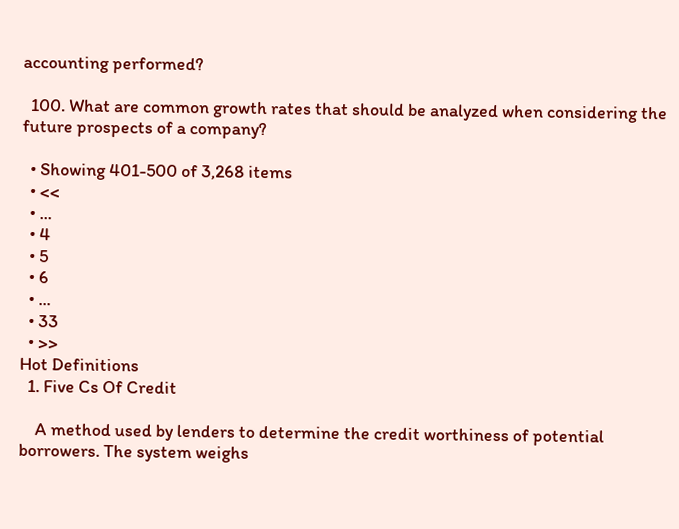accounting performed?

  100. What are common growth rates that should be analyzed when considering the future prospects of a company?

  • Showing 401-500 of 3,268 items
  • <<
  • ...
  • 4
  • 5
  • 6
  • ...
  • 33
  • >>
Hot Definitions
  1. Five Cs Of Credit

    A method used by lenders to determine the credit worthiness of potential borrowers. The system weighs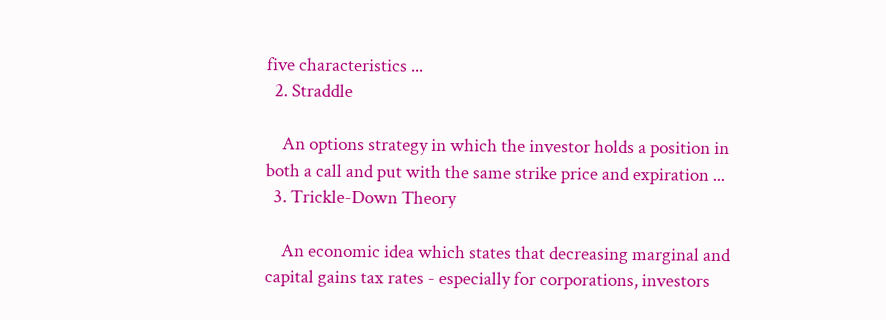five characteristics ...
  2. Straddle

    An options strategy in which the investor holds a position in both a call and put with the same strike price and expiration ...
  3. Trickle-Down Theory

    An economic idea which states that decreasing marginal and capital gains tax rates - especially for corporations, investors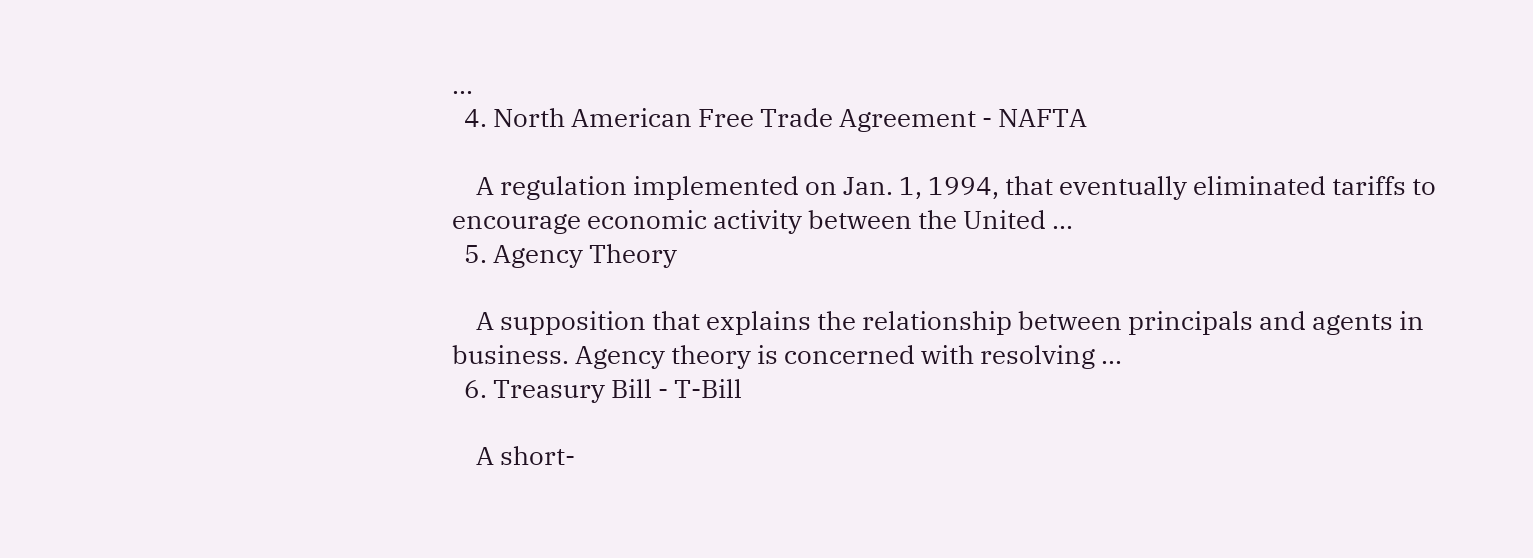...
  4. North American Free Trade Agreement - NAFTA

    A regulation implemented on Jan. 1, 1994, that eventually eliminated tariffs to encourage economic activity between the United ...
  5. Agency Theory

    A supposition that explains the relationship between principals and agents in business. Agency theory is concerned with resolving ...
  6. Treasury Bill - T-Bill

    A short-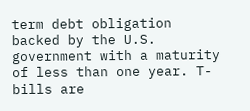term debt obligation backed by the U.S. government with a maturity of less than one year. T-bills are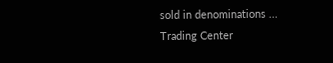sold in denominations ...
Trading Center